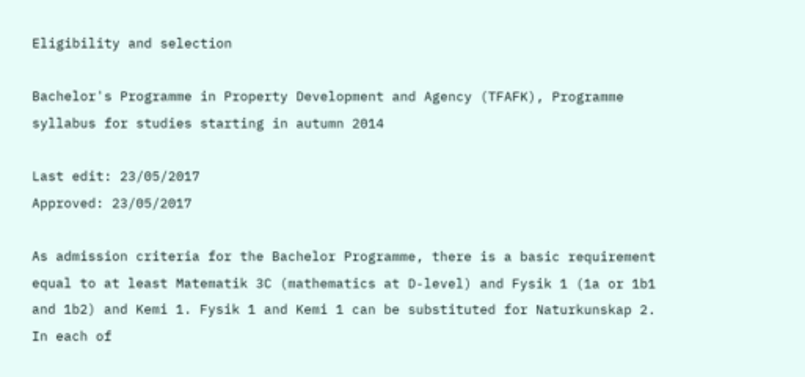Eligibility and selection

Bachelor's Programme in Property Development and Agency (TFAFK), Programme syllabus for studies starting in autumn 2014

Last edit: 23/05/2017
Approved: 23/05/2017

As admission criteria for the Bachelor Programme, there is a basic requirement equal to at least Matematik 3C (mathematics at D-level) and Fysik 1 (1a or 1b1 and 1b2) and Kemi 1. Fysik 1 and Kemi 1 can be substituted for Naturkunskap 2. In each of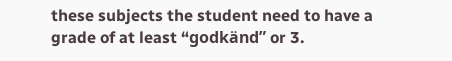these subjects the student need to have a grade of at least “godkänd” or 3.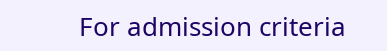For admission criteria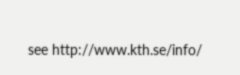see http://www.kth.se/info/